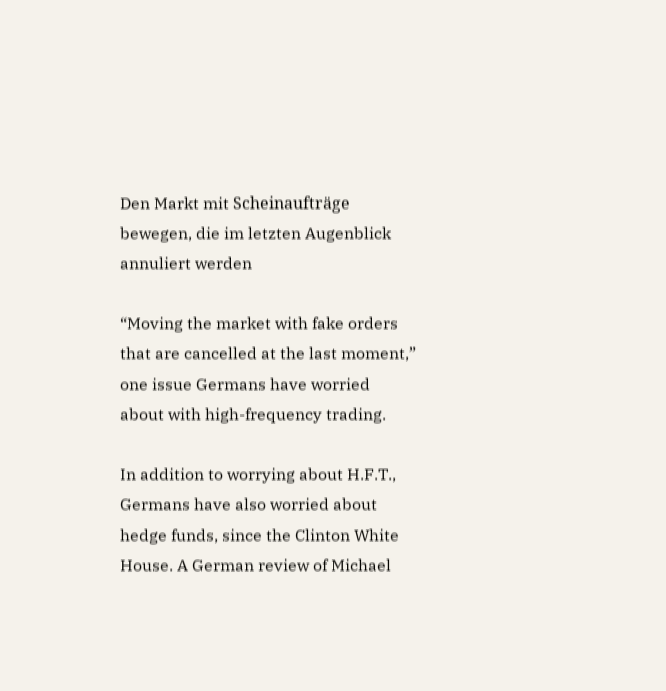Den Markt mit Scheinaufträge bewegen, die im letzten Augenblick annuliert werden

“Moving the market with fake orders that are cancelled at the last moment,” one issue Germans have worried about with high-frequency trading.

In addition to worrying about H.F.T., Germans have also worried about hedge funds, since the Clinton White House. A German review of Michael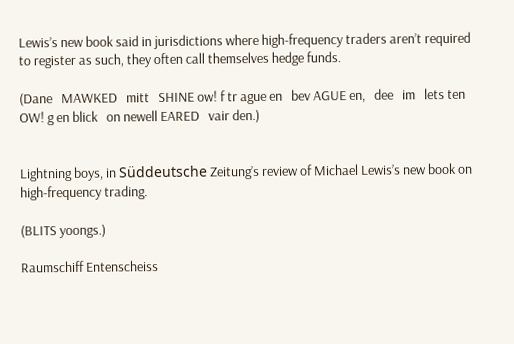Lewis’s new book said in jurisdictions where high-frequency traders aren’t required to register as such, they often call themselves hedge funds.

(Dane   MAWKED   mitt   SHINE ow! f tr ague en   bev AGUE en,   dee   im   lets ten   OW! g en blick   on newell EARED   vair den.)


Lightning boys, in Süddeutsche Zeitung’s review of Michael Lewis’s new book on high-frequency trading.

(BLITS yoongs.)

Raumschiff Entenscheiss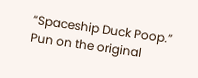“Spaceship Duck Poop.” Pun on the original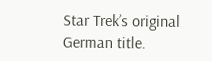Star Trek’s original German title.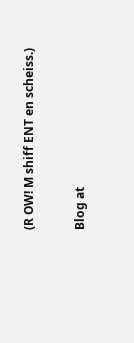(R OW! M shiff ENT en scheiss.)

Blog at